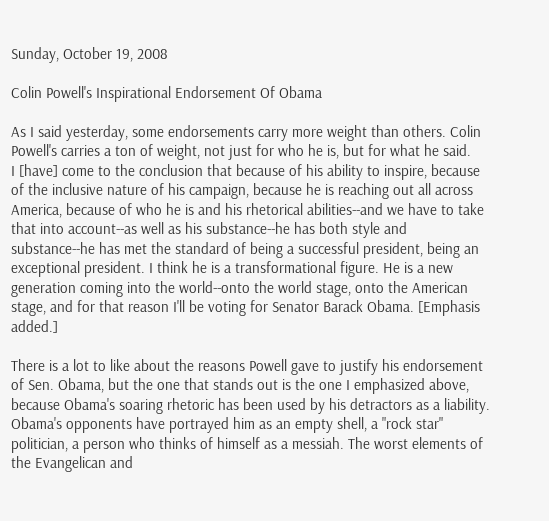Sunday, October 19, 2008

Colin Powell's Inspirational Endorsement Of Obama

As I said yesterday, some endorsements carry more weight than others. Colin Powell's carries a ton of weight, not just for who he is, but for what he said.
I [have] come to the conclusion that because of his ability to inspire, because of the inclusive nature of his campaign, because he is reaching out all across America, because of who he is and his rhetorical abilities--and we have to take that into account--as well as his substance--he has both style and substance--he has met the standard of being a successful president, being an exceptional president. I think he is a transformational figure. He is a new generation coming into the world--onto the world stage, onto the American stage, and for that reason I'll be voting for Senator Barack Obama. [Emphasis added.]

There is a lot to like about the reasons Powell gave to justify his endorsement of Sen. Obama, but the one that stands out is the one I emphasized above, because Obama's soaring rhetoric has been used by his detractors as a liability. Obama's opponents have portrayed him as an empty shell, a "rock star" politician, a person who thinks of himself as a messiah. The worst elements of the Evangelican and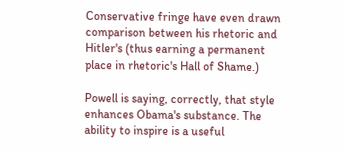Conservative fringe have even drawn comparison between his rhetoric and Hitler's (thus earning a permanent place in rhetoric's Hall of Shame.)

Powell is saying, correctly, that style enhances Obama's substance. The ability to inspire is a useful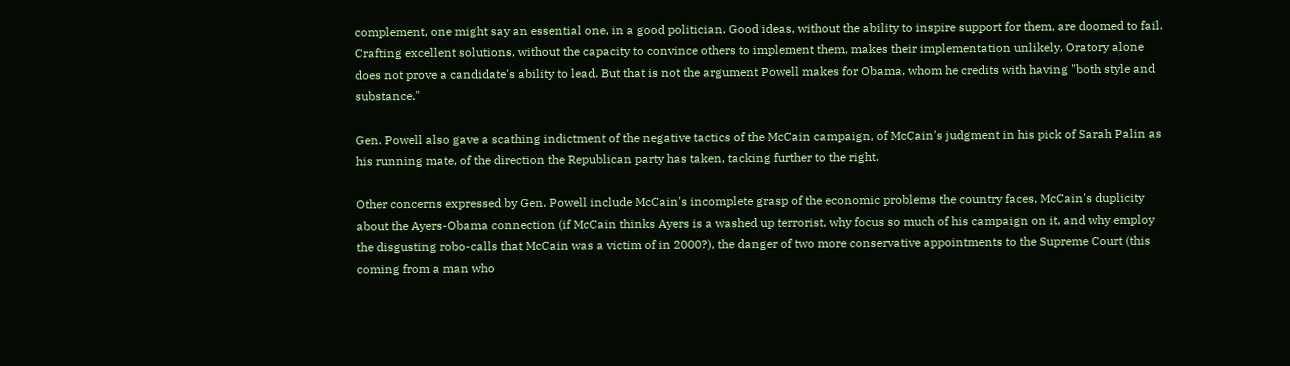complement, one might say an essential one, in a good politician. Good ideas, without the ability to inspire support for them, are doomed to fail. Crafting excellent solutions, without the capacity to convince others to implement them, makes their implementation unlikely. Oratory alone does not prove a candidate's ability to lead. But that is not the argument Powell makes for Obama, whom he credits with having "both style and substance."

Gen. Powell also gave a scathing indictment of the negative tactics of the McCain campaign, of McCain's judgment in his pick of Sarah Palin as his running mate, of the direction the Republican party has taken, tacking further to the right.

Other concerns expressed by Gen. Powell include McCain's incomplete grasp of the economic problems the country faces, McCain's duplicity about the Ayers-Obama connection (if McCain thinks Ayers is a washed up terrorist, why focus so much of his campaign on it, and why employ the disgusting robo-calls that McCain was a victim of in 2000?), the danger of two more conservative appointments to the Supreme Court (this coming from a man who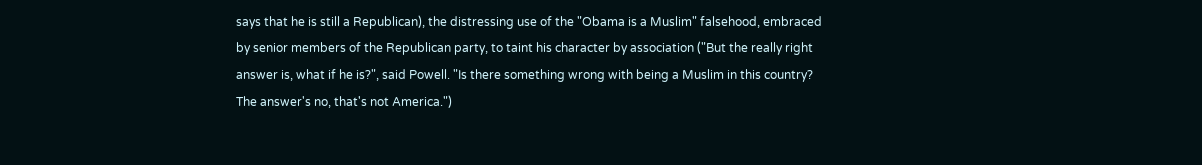says that he is still a Republican), the distressing use of the "Obama is a Muslim" falsehood, embraced by senior members of the Republican party, to taint his character by association ("But the really right answer is, what if he is?", said Powell. "Is there something wrong with being a Muslim in this country? The answer's no, that's not America.")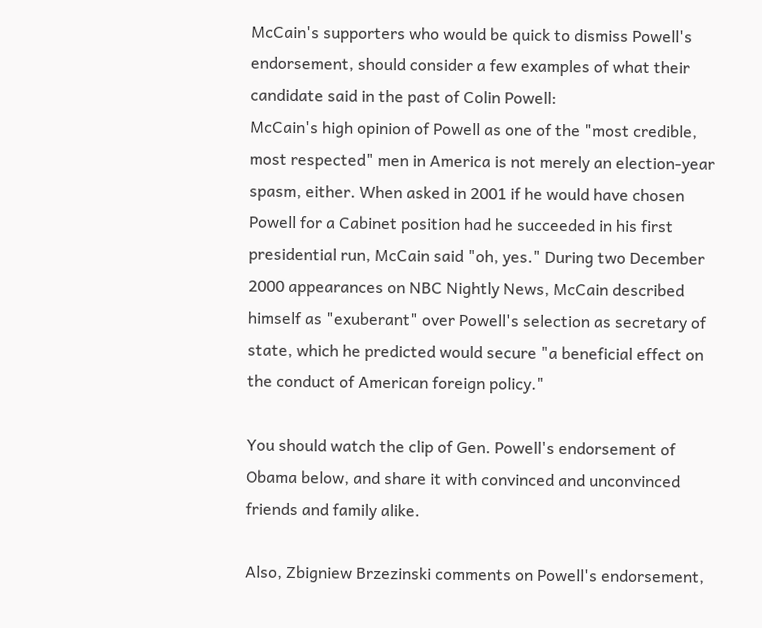McCain's supporters who would be quick to dismiss Powell's endorsement, should consider a few examples of what their candidate said in the past of Colin Powell:
McCain's high opinion of Powell as one of the "most credible, most respected" men in America is not merely an election-year spasm, either. When asked in 2001 if he would have chosen Powell for a Cabinet position had he succeeded in his first presidential run, McCain said "oh, yes." During two December 2000 appearances on NBC Nightly News, McCain described himself as "exuberant" over Powell's selection as secretary of state, which he predicted would secure "a beneficial effect on the conduct of American foreign policy."

You should watch the clip of Gen. Powell's endorsement of Obama below, and share it with convinced and unconvinced friends and family alike.

Also, Zbigniew Brzezinski comments on Powell's endorsement,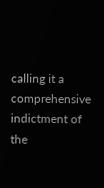calling it a comprehensive indictment of the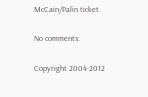McCain/Palin ticket.

No comments:

Copyright 2004-2012